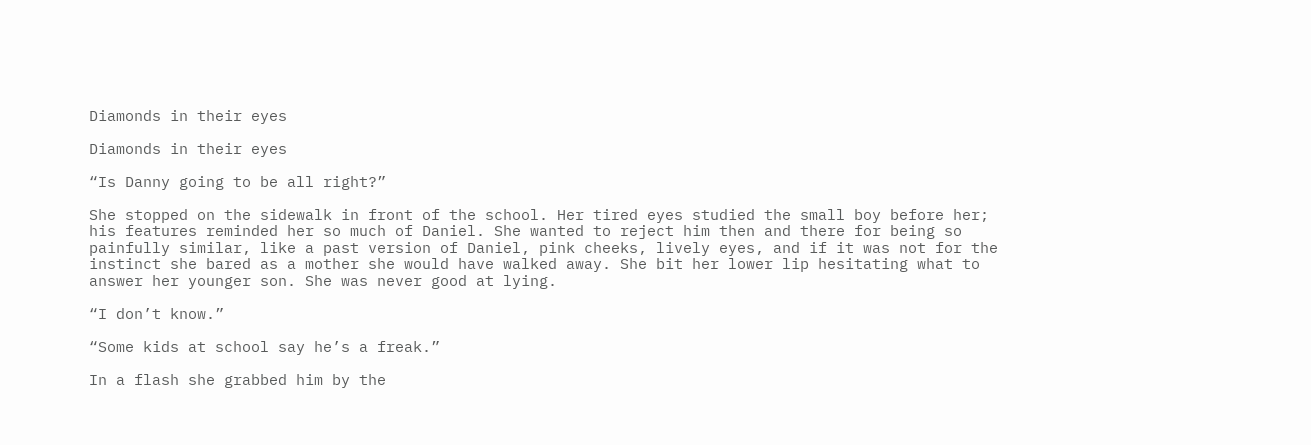Diamonds in their eyes

Diamonds in their eyes

“Is Danny going to be all right?”

She stopped on the sidewalk in front of the school. Her tired eyes studied the small boy before her; his features reminded her so much of Daniel. She wanted to reject him then and there for being so painfully similar, like a past version of Daniel, pink cheeks, lively eyes, and if it was not for the instinct she bared as a mother she would have walked away. She bit her lower lip hesitating what to answer her younger son. She was never good at lying.

“I don’t know.”

“Some kids at school say he’s a freak.”

In a flash she grabbed him by the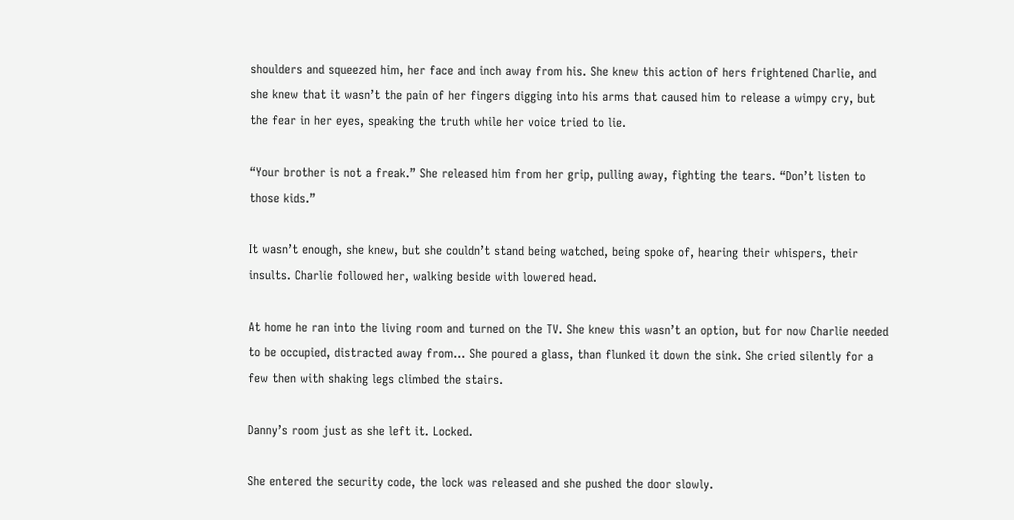shoulders and squeezed him, her face and inch away from his. She knew this action of hers frightened Charlie, and she knew that it wasn’t the pain of her fingers digging into his arms that caused him to release a wimpy cry, but the fear in her eyes, speaking the truth while her voice tried to lie.

“Your brother is not a freak.” She released him from her grip, pulling away, fighting the tears. “Don’t listen to those kids.”

It wasn’t enough, she knew, but she couldn’t stand being watched, being spoke of, hearing their whispers, their insults. Charlie followed her, walking beside with lowered head.

At home he ran into the living room and turned on the TV. She knew this wasn’t an option, but for now Charlie needed to be occupied, distracted away from… She poured a glass, than flunked it down the sink. She cried silently for a few then with shaking legs climbed the stairs.

Danny’s room just as she left it. Locked.

She entered the security code, the lock was released and she pushed the door slowly.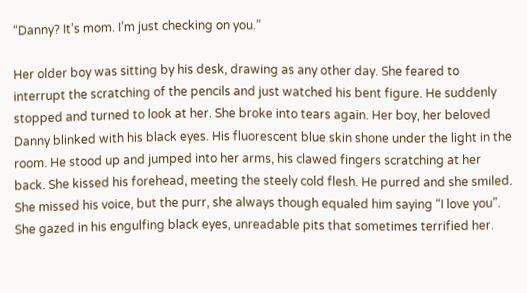“Danny? It’s mom. I’m just checking on you.”

Her older boy was sitting by his desk, drawing as any other day. She feared to interrupt the scratching of the pencils and just watched his bent figure. He suddenly stopped and turned to look at her. She broke into tears again. Her boy, her beloved Danny blinked with his black eyes. His fluorescent blue skin shone under the light in the room. He stood up and jumped into her arms, his clawed fingers scratching at her back. She kissed his forehead, meeting the steely cold flesh. He purred and she smiled. She missed his voice, but the purr, she always though equaled him saying “I love you”. She gazed in his engulfing black eyes, unreadable pits that sometimes terrified her.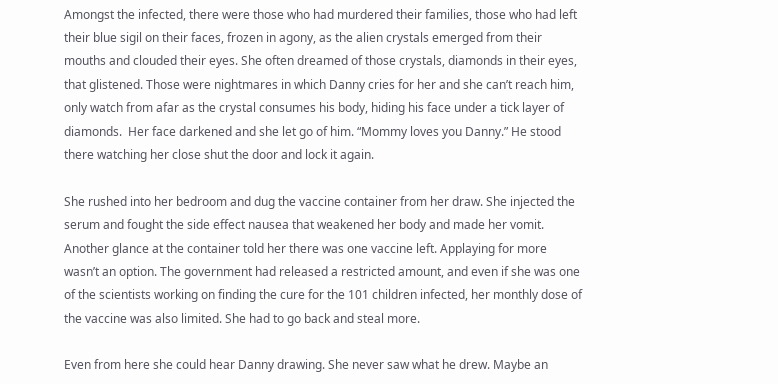Amongst the infected, there were those who had murdered their families, those who had left their blue sigil on their faces, frozen in agony, as the alien crystals emerged from their mouths and clouded their eyes. She often dreamed of those crystals, diamonds in their eyes, that glistened. Those were nightmares in which Danny cries for her and she can’t reach him, only watch from afar as the crystal consumes his body, hiding his face under a tick layer of diamonds.  Her face darkened and she let go of him. “Mommy loves you Danny.” He stood there watching her close shut the door and lock it again.

She rushed into her bedroom and dug the vaccine container from her draw. She injected the serum and fought the side effect nausea that weakened her body and made her vomit. Another glance at the container told her there was one vaccine left. Applaying for more wasn’t an option. The government had released a restricted amount, and even if she was one of the scientists working on finding the cure for the 101 children infected, her monthly dose of the vaccine was also limited. She had to go back and steal more.

Even from here she could hear Danny drawing. She never saw what he drew. Maybe an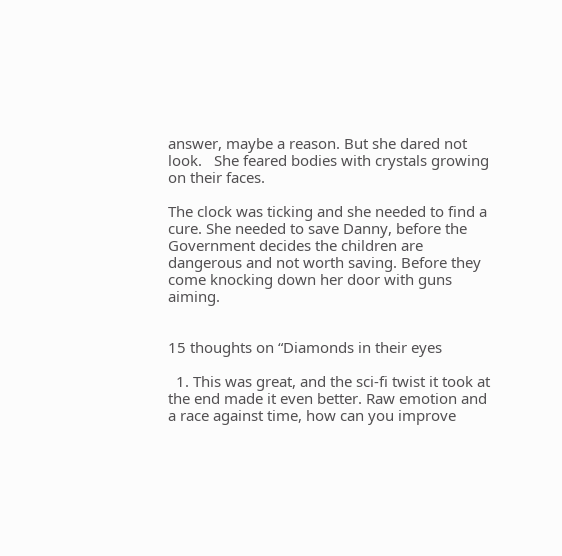answer, maybe a reason. But she dared not look.   She feared bodies with crystals growing on their faces.

The clock was ticking and she needed to find a cure. She needed to save Danny, before the Government decides the children are dangerous and not worth saving. Before they come knocking down her door with guns aiming.


15 thoughts on “Diamonds in their eyes

  1. This was great, and the sci-fi twist it took at the end made it even better. Raw emotion and a race against time, how can you improve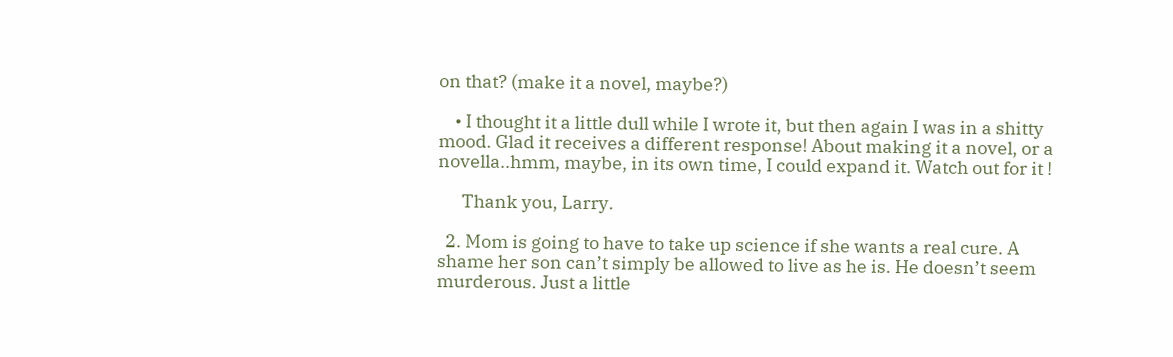on that? (make it a novel, maybe?)

    • I thought it a little dull while I wrote it, but then again I was in a shitty mood. Glad it receives a different response! About making it a novel, or a novella..hmm, maybe, in its own time, I could expand it. Watch out for it !

      Thank you, Larry.

  2. Mom is going to have to take up science if she wants a real cure. A shame her son can’t simply be allowed to live as he is. He doesn’t seem murderous. Just a little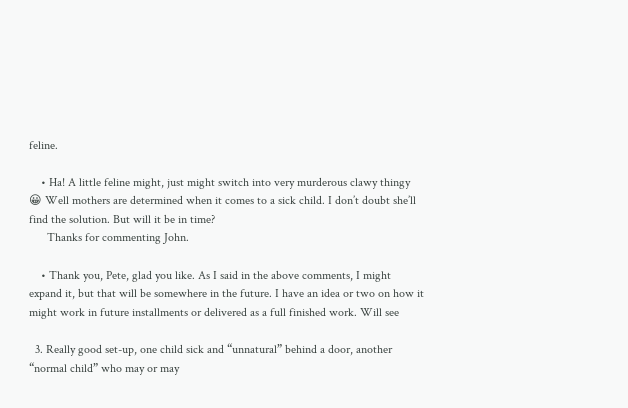feline.

    • Ha! A little feline might, just might switch into very murderous clawy thingy 😀 Well mothers are determined when it comes to a sick child. I don’t doubt she’ll find the solution. But will it be in time?
      Thanks for commenting John.

    • Thank you, Pete, glad you like. As I said in the above comments, I might expand it, but that will be somewhere in the future. I have an idea or two on how it might work in future installments or delivered as a full finished work. Will see

  3. Really good set-up, one child sick and “unnatural” behind a door, another “normal child” who may or may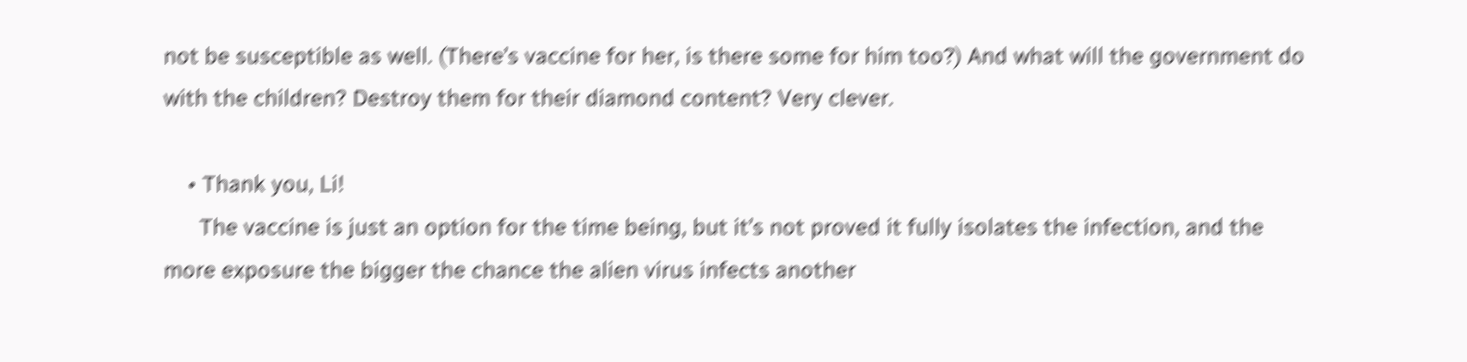not be susceptible as well. (There’s vaccine for her, is there some for him too?) And what will the government do with the children? Destroy them for their diamond content? Very clever.

    • Thank you, Li!
      The vaccine is just an option for the time being, but it’s not proved it fully isolates the infection, and the more exposure the bigger the chance the alien virus infects another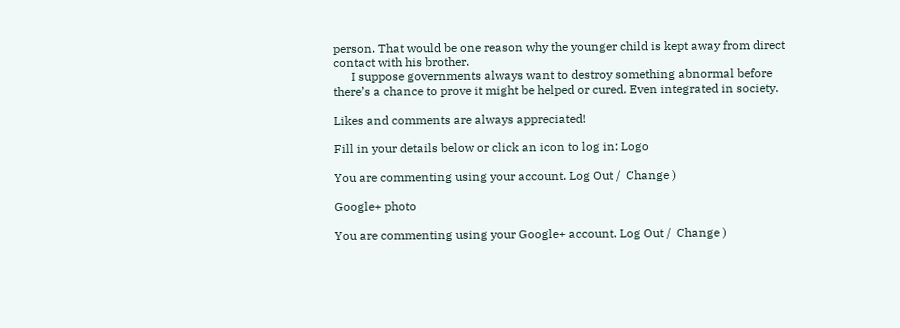person. That would be one reason why the younger child is kept away from direct contact with his brother.
      I suppose governments always want to destroy something abnormal before there’s a chance to prove it might be helped or cured. Even integrated in society.

Likes and comments are always appreciated!

Fill in your details below or click an icon to log in: Logo

You are commenting using your account. Log Out /  Change )

Google+ photo

You are commenting using your Google+ account. Log Out /  Change )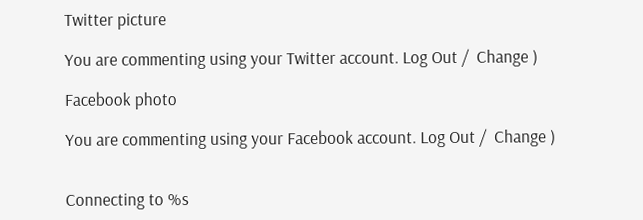Twitter picture

You are commenting using your Twitter account. Log Out /  Change )

Facebook photo

You are commenting using your Facebook account. Log Out /  Change )


Connecting to %s